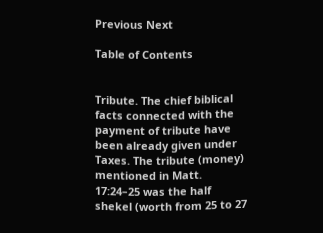Previous Next

Table of Contents


Tribute. The chief biblical facts connected with the payment of tribute have been already given under Taxes. The tribute (money) mentioned in Matt. 17:24–25 was the half shekel (worth from 25 to 27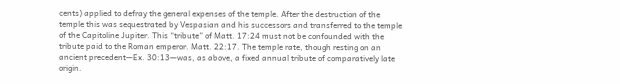cents) applied to defray the general expenses of the temple. After the destruction of the temple this was sequestrated by Vespasian and his successors and transferred to the temple of the Capitoline Jupiter. This “tribute” of Matt. 17:24 must not be confounded with the tribute paid to the Roman emperor. Matt. 22:17. The temple rate, though resting on an ancient precedent—Ex. 30:13—was, as above, a fixed annual tribute of comparatively late origin.